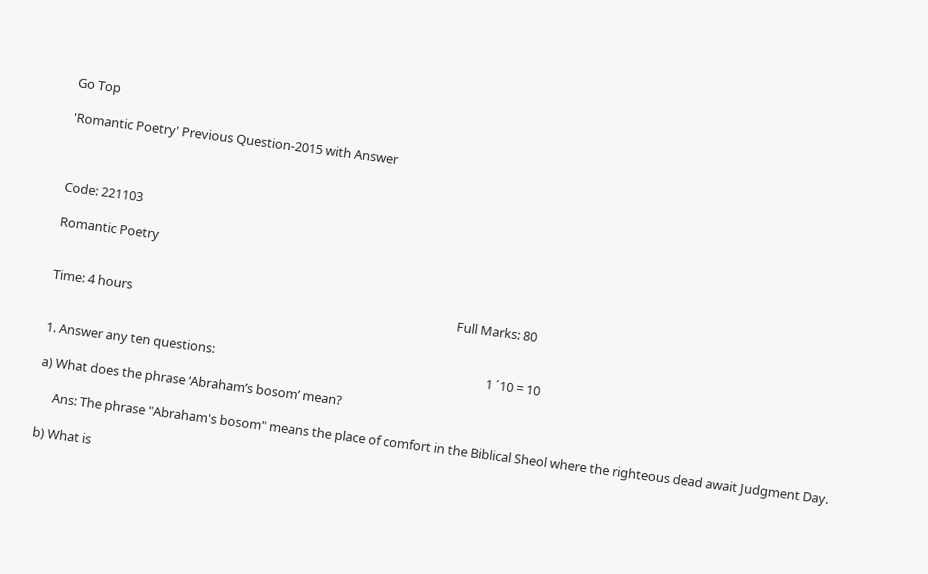Go Top

'Romantic Poetry' Previous Question-2015 with Answer



Code: 221103

Romantic Poetry


Time: 4 hours                                                                                                             Full Marks: 80


1. Answer any ten questions:                                                                                           1 ´10 = 10

a) What does the phrase ‘Abraham’s bosom’ mean?

     Ans: The phrase "Abraham's bosom" means the place of comfort in the Biblical Sheol where the righteous dead await Judgment Day.

b) What is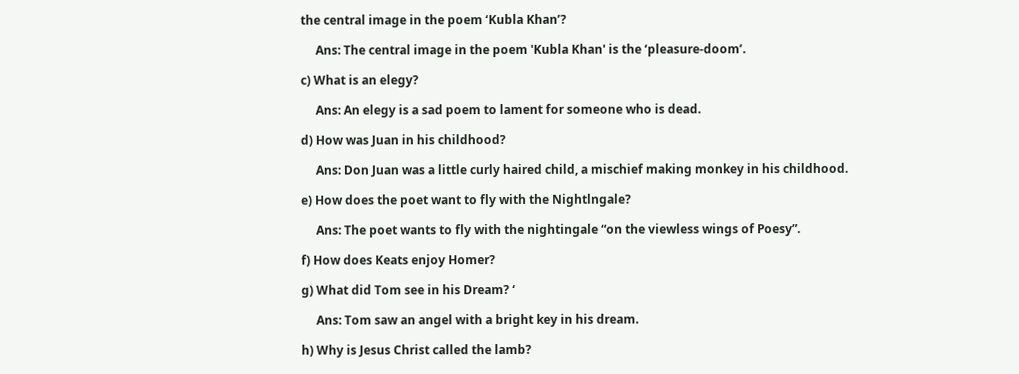the central image in the poem ‘Kubla Khan’?

     Ans: The central image in the poem 'Kubla Khan' is the ‘pleasure-doom’.

c) What is an elegy?

     Ans: An elegy is a sad poem to lament for someone who is dead.

d) How was Juan in his childhood?

     Ans: Don Juan was a little curly haired child, a mischief making monkey in his childhood.

e) How does the poet want to fly with the Nightlngale?

     Ans: The poet wants to fly with the nightingale “on the viewless wings of Poesy”.

f) How does Keats enjoy Homer?

g) What did Tom see in his Dream? ‘

     Ans: Tom saw an angel with a bright key in his dream.

h) Why is Jesus Christ called the lamb?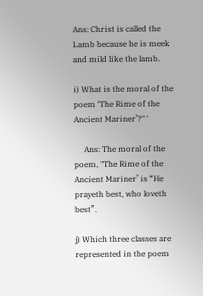Ans: Christ is called the Lamb because he is meek and mild like the lamb.

i) What is the moral of the poem ‘The Rime of the Ancient Mariner’?" '

     Ans: The moral of the poem, "The Rime of the Ancient Mariner’ is “He prayeth best, who loveth best”.

j) Which three classes are represented in the poem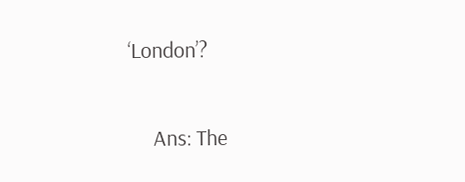‘London’?

     Ans: The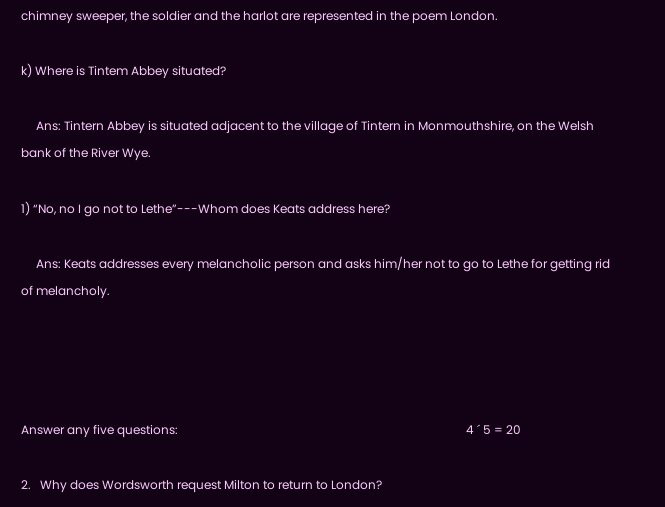chimney sweeper, the soldier and the harlot are represented in the poem London.

k) Where is Tintem Abbey situated?

     Ans: Tintern Abbey is situated adjacent to the village of Tintern in Monmouthshire, on the Welsh bank of the River Wye.

1) “No, no I go not to Lethe”---Whom does Keats address here?

     Ans: Keats addresses every melancholic person and asks him/her not to go to Lethe for getting rid of melancholy.




Answer any five questions:                                                                                                4 ´ 5 = 20

2.   Why does Wordsworth request Milton to return to London?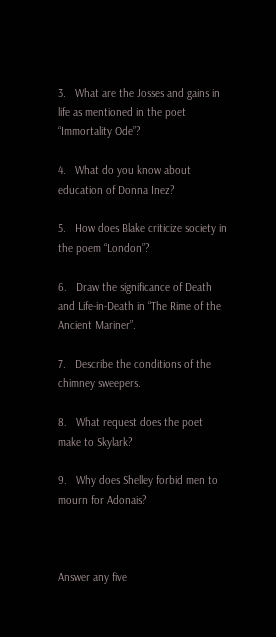3.   What are the Josses and gains in life as mentioned in the poet “Immortality Ode”?

4.   What do you know about education of Donna Inez?

5.   How does Blake criticize society in the poem “London”?

6.   Draw the significance of Death and Life-in-Death in “The Rime of the Ancient Mariner”.

7.   Describe the conditions of the chimney sweepers.

8.   What request does the poet make to Skylark?

9.   Why does Shelley forbid men to mourn for Adonais?



Answer any five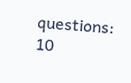questions:                                                                                             10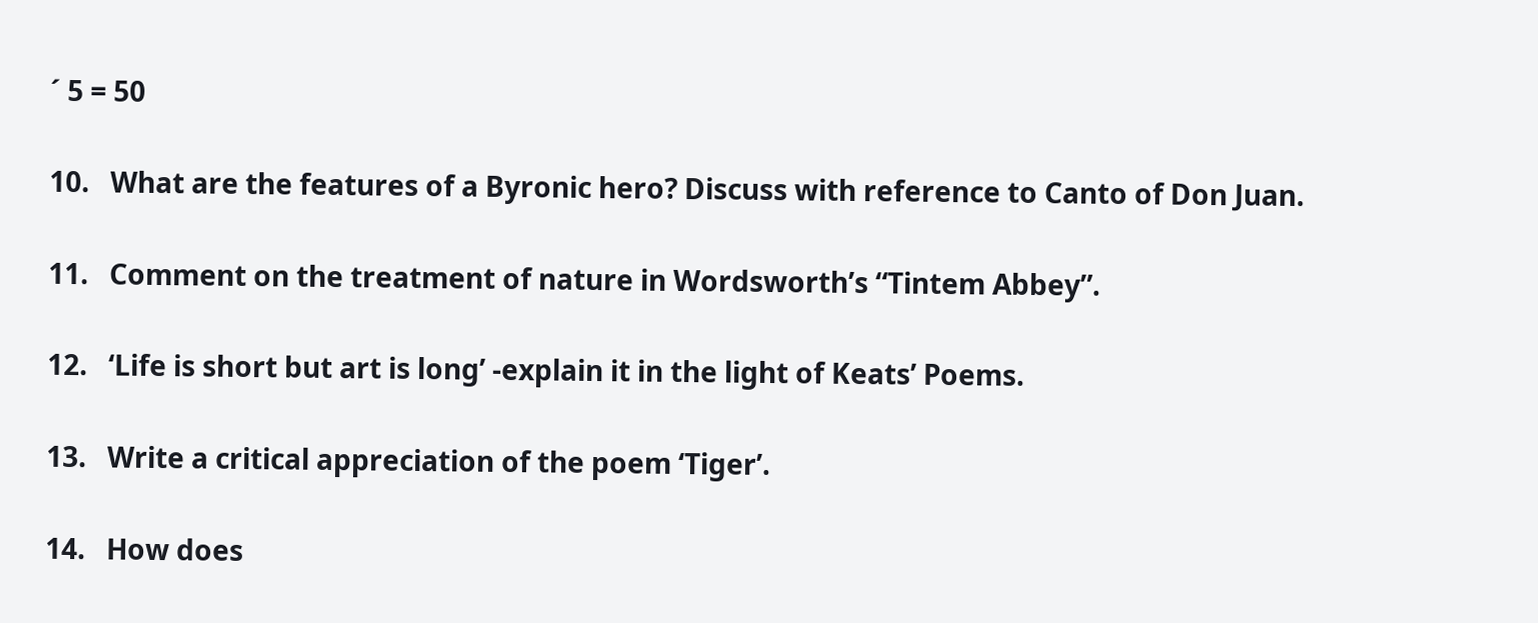´ 5 = 50

10.   What are the features of a Byronic hero? Discuss with reference to Canto of Don Juan.

11.   Comment on the treatment of nature in Wordsworth’s “Tintem Abbey”.

12.   ‘Life is short but art is long’ -explain it in the light of Keats’ Poems.

13.   Write a critical appreciation of the poem ‘Tiger’.

14.   How does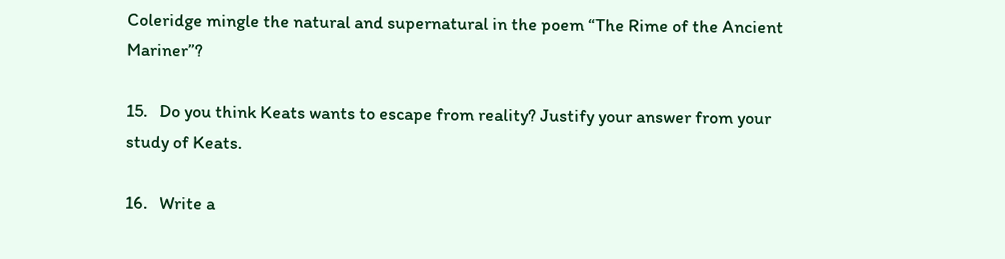Coleridge mingle the natural and supernatural in the poem “The Rime of the Ancient Mariner”?

15.   Do you think Keats wants to escape from reality? Justify your answer from your study of Keats.

16.   Write a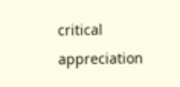critical appreciation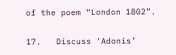of the poem “London 1802”.

17.   Discuss ‘Adonis’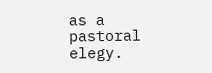as a pastoral elegy.